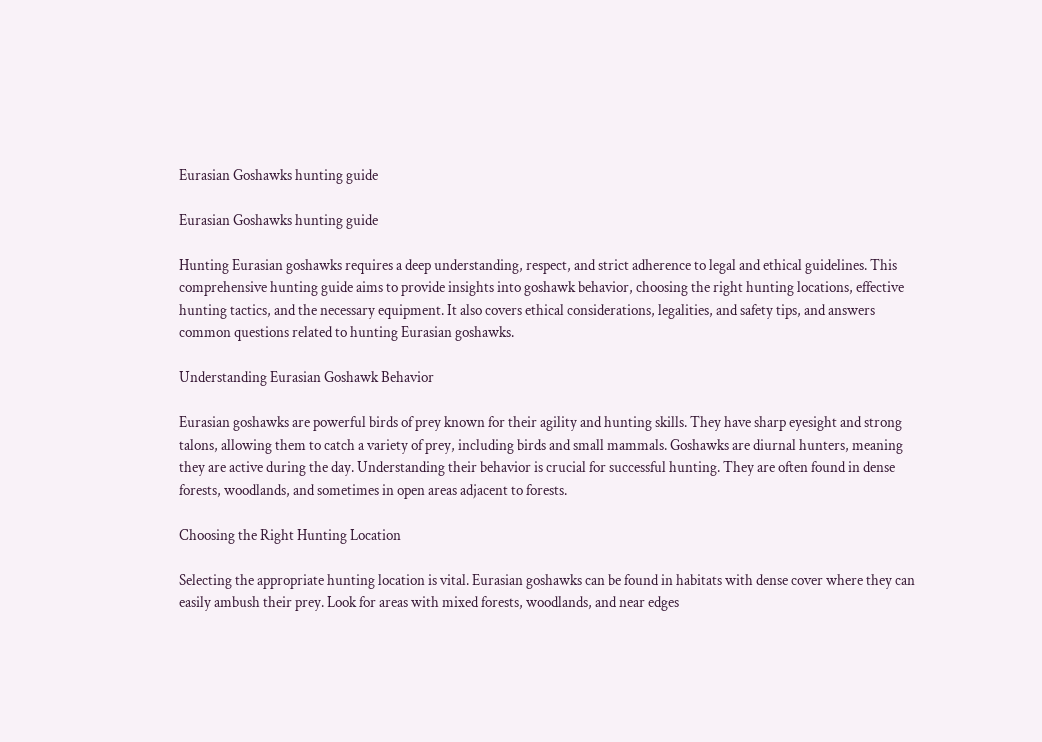Eurasian Goshawks hunting guide

Eurasian Goshawks hunting guide

Hunting Eurasian goshawks requires a deep understanding, respect, and strict adherence to legal and ethical guidelines. This comprehensive hunting guide aims to provide insights into goshawk behavior, choosing the right hunting locations, effective hunting tactics, and the necessary equipment. It also covers ethical considerations, legalities, and safety tips, and answers common questions related to hunting Eurasian goshawks.

Understanding Eurasian Goshawk Behavior

Eurasian goshawks are powerful birds of prey known for their agility and hunting skills. They have sharp eyesight and strong talons, allowing them to catch a variety of prey, including birds and small mammals. Goshawks are diurnal hunters, meaning they are active during the day. Understanding their behavior is crucial for successful hunting. They are often found in dense forests, woodlands, and sometimes in open areas adjacent to forests.

Choosing the Right Hunting Location

Selecting the appropriate hunting location is vital. Eurasian goshawks can be found in habitats with dense cover where they can easily ambush their prey. Look for areas with mixed forests, woodlands, and near edges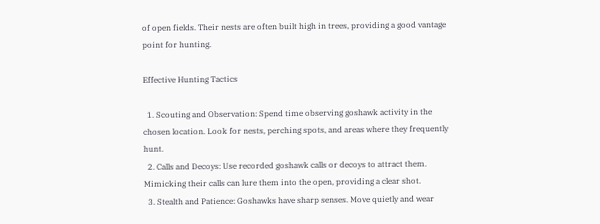of open fields. Their nests are often built high in trees, providing a good vantage point for hunting.

Effective Hunting Tactics

  1. Scouting and Observation: Spend time observing goshawk activity in the chosen location. Look for nests, perching spots, and areas where they frequently hunt.
  2. Calls and Decoys: Use recorded goshawk calls or decoys to attract them. Mimicking their calls can lure them into the open, providing a clear shot.
  3. Stealth and Patience: Goshawks have sharp senses. Move quietly and wear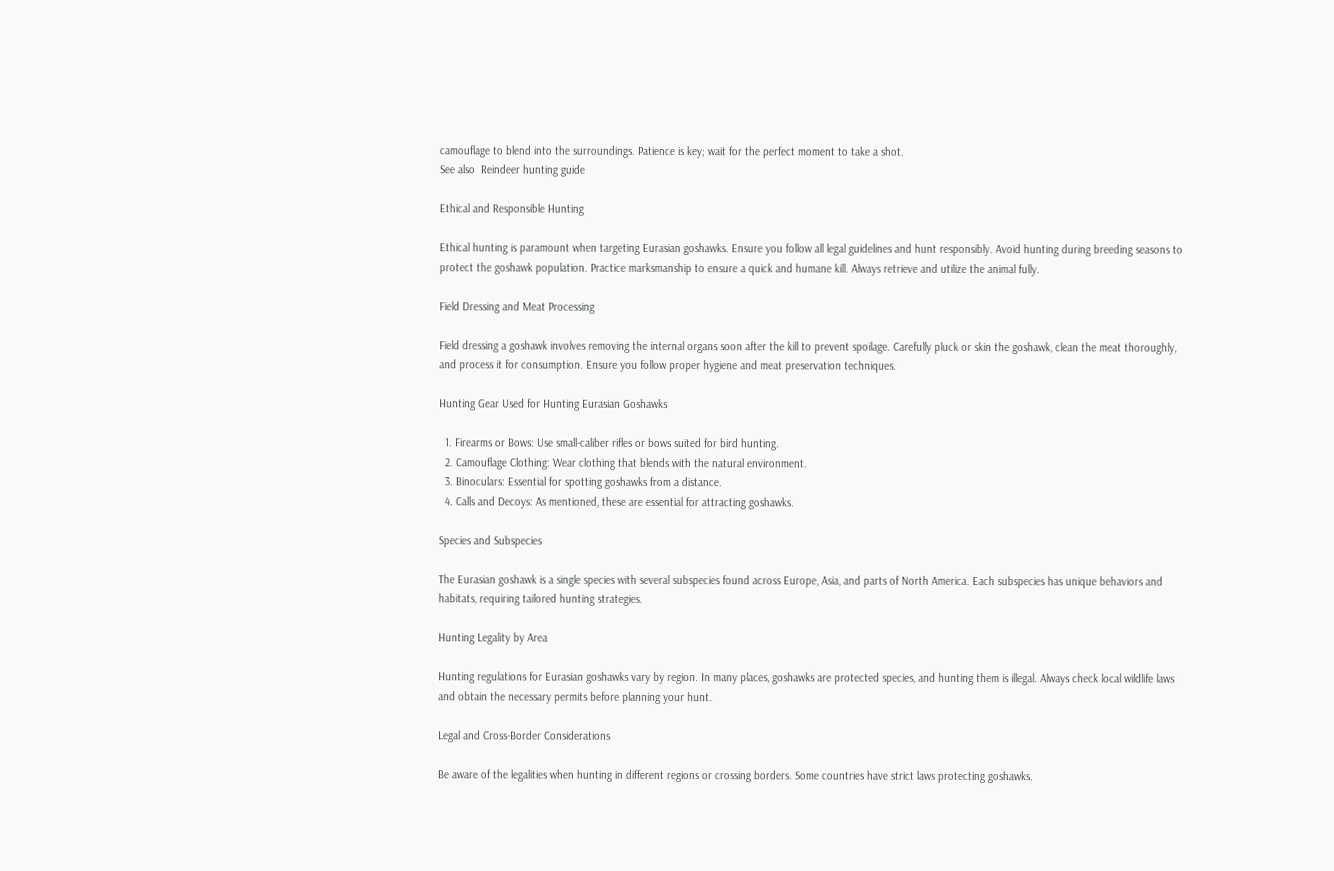camouflage to blend into the surroundings. Patience is key; wait for the perfect moment to take a shot.
See also  Reindeer hunting guide

Ethical and Responsible Hunting

Ethical hunting is paramount when targeting Eurasian goshawks. Ensure you follow all legal guidelines and hunt responsibly. Avoid hunting during breeding seasons to protect the goshawk population. Practice marksmanship to ensure a quick and humane kill. Always retrieve and utilize the animal fully.

Field Dressing and Meat Processing

Field dressing a goshawk involves removing the internal organs soon after the kill to prevent spoilage. Carefully pluck or skin the goshawk, clean the meat thoroughly, and process it for consumption. Ensure you follow proper hygiene and meat preservation techniques.

Hunting Gear Used for Hunting Eurasian Goshawks

  1. Firearms or Bows: Use small-caliber rifles or bows suited for bird hunting.
  2. Camouflage Clothing: Wear clothing that blends with the natural environment.
  3. Binoculars: Essential for spotting goshawks from a distance.
  4. Calls and Decoys: As mentioned, these are essential for attracting goshawks.

Species and Subspecies

The Eurasian goshawk is a single species with several subspecies found across Europe, Asia, and parts of North America. Each subspecies has unique behaviors and habitats, requiring tailored hunting strategies.

Hunting Legality by Area

Hunting regulations for Eurasian goshawks vary by region. In many places, goshawks are protected species, and hunting them is illegal. Always check local wildlife laws and obtain the necessary permits before planning your hunt.

Legal and Cross-Border Considerations

Be aware of the legalities when hunting in different regions or crossing borders. Some countries have strict laws protecting goshawks.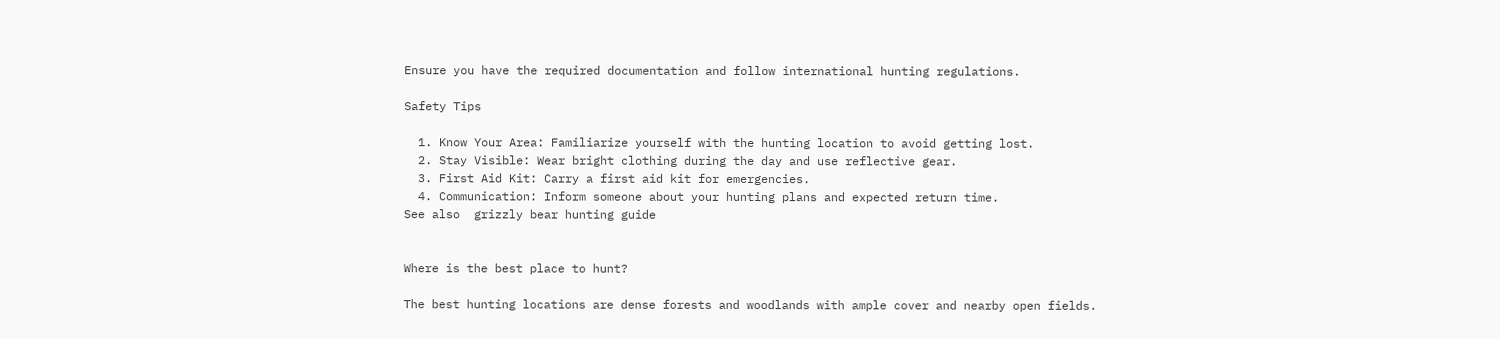Ensure you have the required documentation and follow international hunting regulations.

Safety Tips

  1. Know Your Area: Familiarize yourself with the hunting location to avoid getting lost.
  2. Stay Visible: Wear bright clothing during the day and use reflective gear.
  3. First Aid Kit: Carry a first aid kit for emergencies.
  4. Communication: Inform someone about your hunting plans and expected return time.
See also  grizzly bear hunting guide


Where is the best place to hunt?

The best hunting locations are dense forests and woodlands with ample cover and nearby open fields.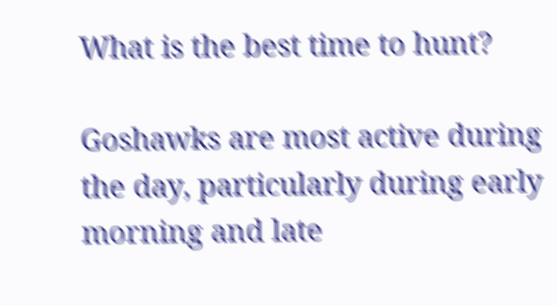What is the best time to hunt?

Goshawks are most active during the day, particularly during early morning and late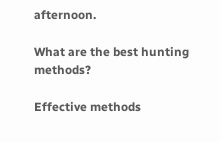afternoon.

What are the best hunting methods?

Effective methods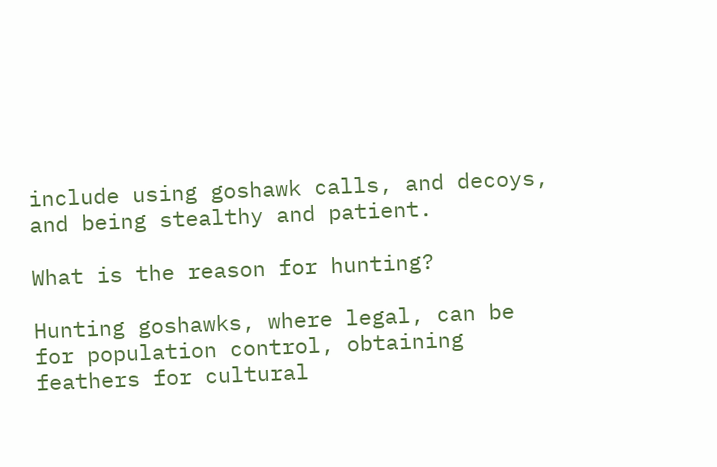include using goshawk calls, and decoys, and being stealthy and patient.

What is the reason for hunting?

Hunting goshawks, where legal, can be for population control, obtaining feathers for cultural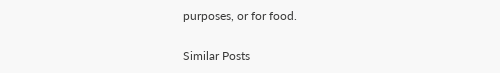purposes, or for food.

Similar Posts